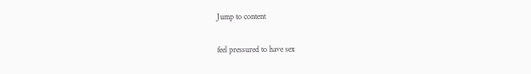Jump to content

feel pressured to have sex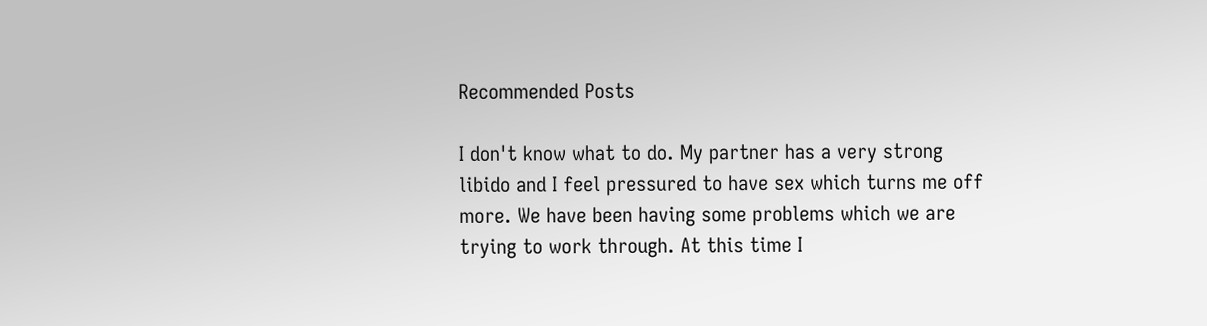Recommended Posts

I don't know what to do. My partner has a very strong libido and I feel pressured to have sex which turns me off more. We have been having some problems which we are trying to work through. At this time I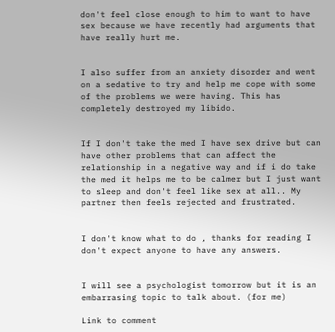don't feel close enough to him to want to have sex because we have recently had arguments that have really hurt me.


I also suffer from an anxiety disorder and went on a sedative to try and help me cope with some of the problems we were having. This has completely destroyed my libido.


If I don't take the med I have sex drive but can have other problems that can affect the relationship in a negative way and if i do take the med it helps me to be calmer but I just want to sleep and don't feel like sex at all.. My partner then feels rejected and frustrated.


I don't know what to do , thanks for reading I don't expect anyone to have any answers.


I will see a psychologist tomorrow but it is an embarrasing topic to talk about. (for me)

Link to comment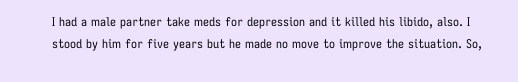I had a male partner take meds for depression and it killed his libido, also. I stood by him for five years but he made no move to improve the situation. So,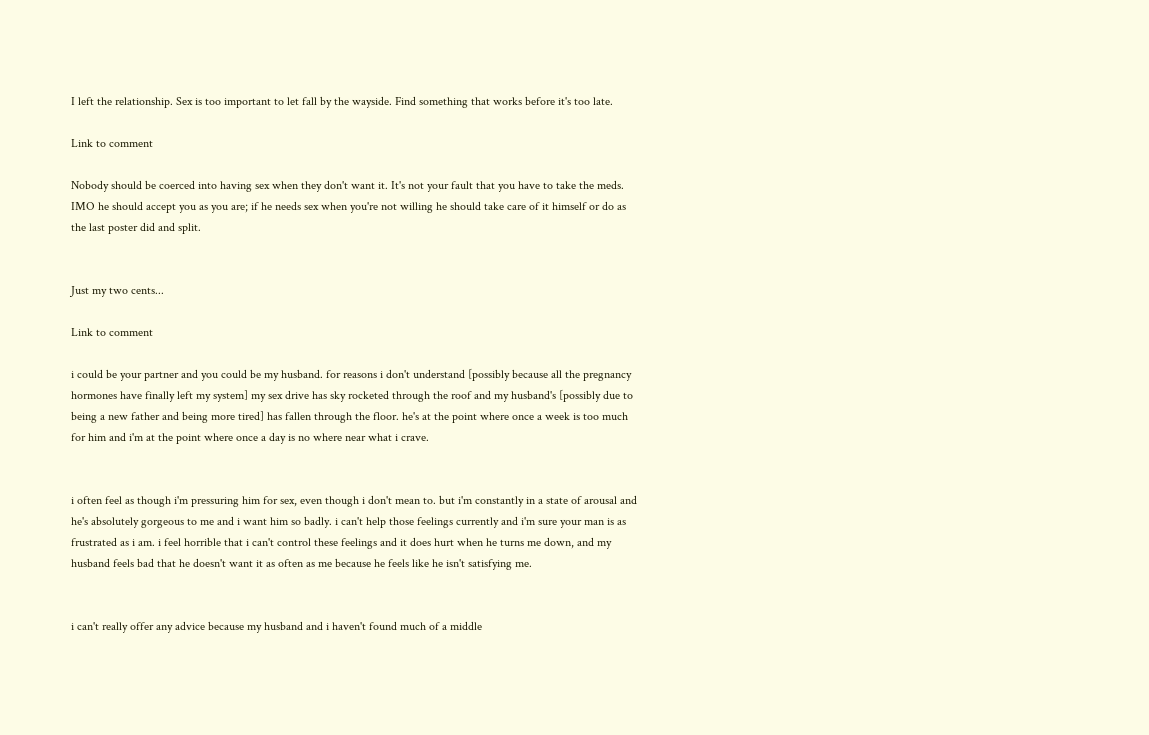I left the relationship. Sex is too important to let fall by the wayside. Find something that works before it's too late.

Link to comment

Nobody should be coerced into having sex when they don't want it. It's not your fault that you have to take the meds. IMO he should accept you as you are; if he needs sex when you're not willing he should take care of it himself or do as the last poster did and split.


Just my two cents...

Link to comment

i could be your partner and you could be my husband. for reasons i don't understand [possibly because all the pregnancy hormones have finally left my system] my sex drive has sky rocketed through the roof and my husband's [possibly due to being a new father and being more tired] has fallen through the floor. he's at the point where once a week is too much for him and i'm at the point where once a day is no where near what i crave.


i often feel as though i'm pressuring him for sex, even though i don't mean to. but i'm constantly in a state of arousal and he's absolutely gorgeous to me and i want him so badly. i can't help those feelings currently and i'm sure your man is as frustrated as i am. i feel horrible that i can't control these feelings and it does hurt when he turns me down, and my husband feels bad that he doesn't want it as often as me because he feels like he isn't satisfying me.


i can't really offer any advice because my husband and i haven't found much of a middle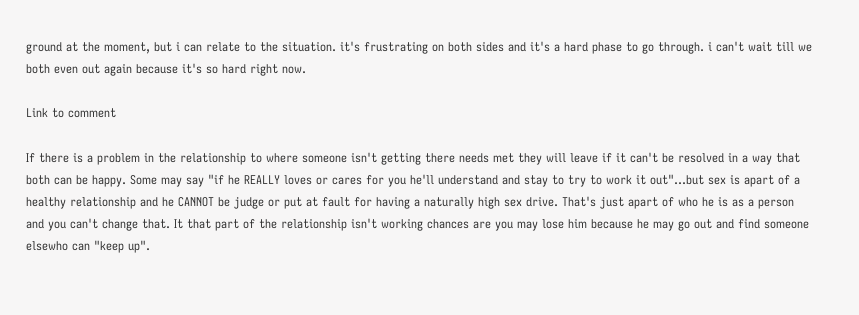ground at the moment, but i can relate to the situation. it's frustrating on both sides and it's a hard phase to go through. i can't wait till we both even out again because it's so hard right now.

Link to comment

If there is a problem in the relationship to where someone isn't getting there needs met they will leave if it can't be resolved in a way that both can be happy. Some may say "if he REALLY loves or cares for you he'll understand and stay to try to work it out"...but sex is apart of a healthy relationship and he CANNOT be judge or put at fault for having a naturally high sex drive. That's just apart of who he is as a person and you can't change that. It that part of the relationship isn't working chances are you may lose him because he may go out and find someone elsewho can "keep up".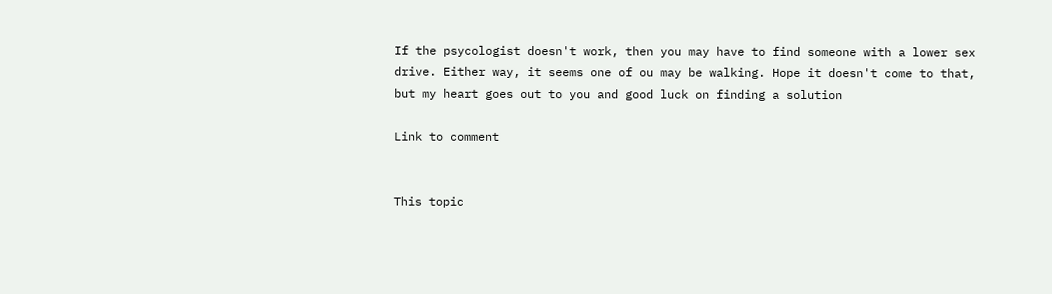If the psycologist doesn't work, then you may have to find someone with a lower sex drive. Either way, it seems one of ou may be walking. Hope it doesn't come to that, but my heart goes out to you and good luck on finding a solution

Link to comment


This topic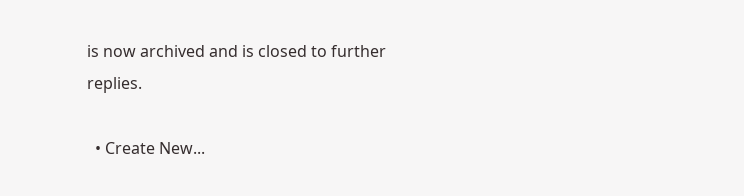is now archived and is closed to further replies.

  • Create New...